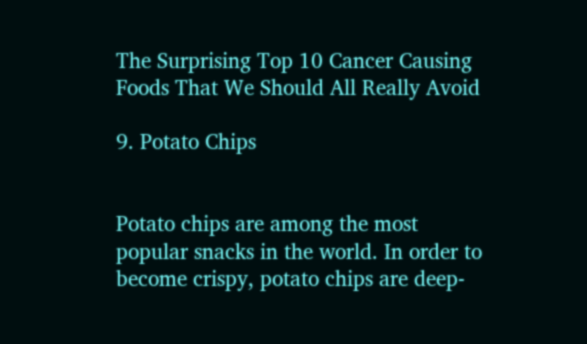The Surprising Top 10 Cancer Causing Foods That We Should All Really Avoid

9. Potato Chips


Potato chips are among the most popular snacks in the world. In order to become crispy, potato chips are deep-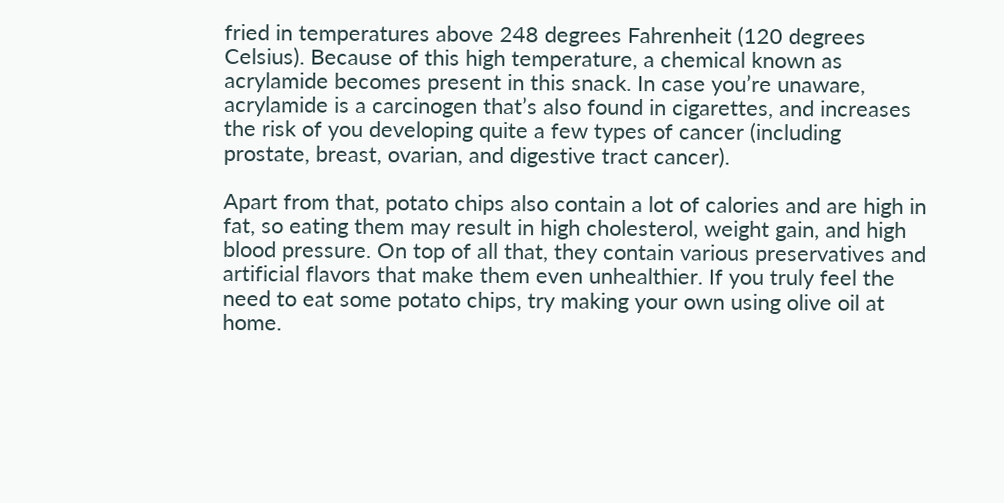fried in temperatures above 248 degrees Fahrenheit (120 degrees Celsius). Because of this high temperature, a chemical known as acrylamide becomes present in this snack. In case you’re unaware, acrylamide is a carcinogen that’s also found in cigarettes, and increases the risk of you developing quite a few types of cancer (including prostate, breast, ovarian, and digestive tract cancer).

Apart from that, potato chips also contain a lot of calories and are high in fat, so eating them may result in high cholesterol, weight gain, and high blood pressure. On top of all that, they contain various preservatives and artificial flavors that make them even unhealthier. If you truly feel the need to eat some potato chips, try making your own using olive oil at home.